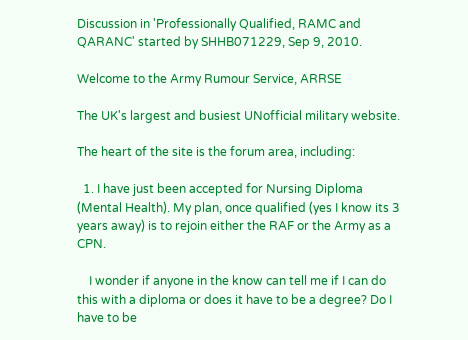Discussion in 'Professionally Qualified, RAMC and QARANC' started by SHHB071229, Sep 9, 2010.

Welcome to the Army Rumour Service, ARRSE

The UK's largest and busiest UNofficial military website.

The heart of the site is the forum area, including:

  1. I have just been accepted for Nursing Diploma (Mental Health). My plan, once qualified (yes I know its 3 years away) is to rejoin either the RAF or the Army as a CPN.

    I wonder if anyone in the know can tell me if I can do this with a diploma or does it have to be a degree? Do I have to be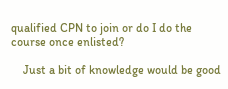qualified CPN to join or do I do the course once enlisted?

    Just a bit of knowledge would be good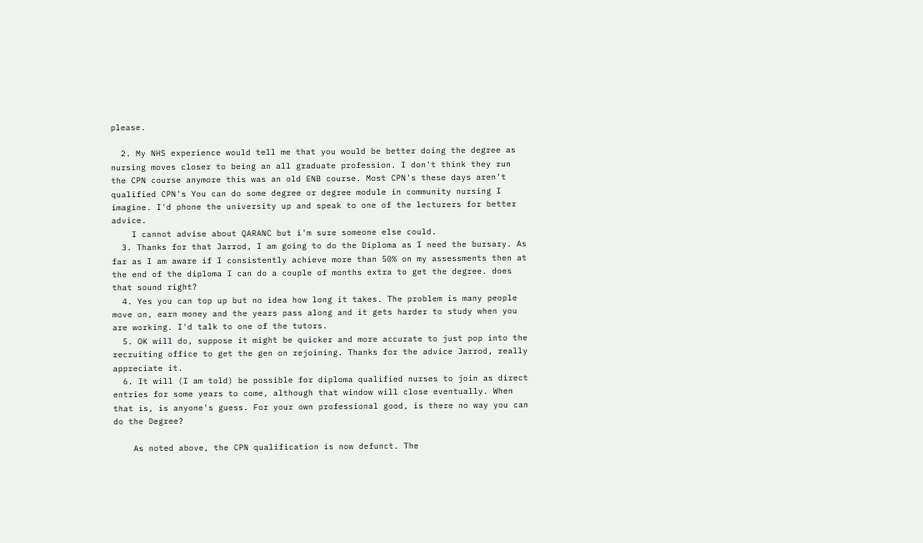please.

  2. My NHS experience would tell me that you would be better doing the degree as nursing moves closer to being an all graduate profession. I don't think they run the CPN course anymore this was an old ENB course. Most CPN's these days aren't qualified CPN's You can do some degree or degree module in community nursing I imagine. I'd phone the university up and speak to one of the lecturers for better advice.
    I cannot advise about QARANC but i'm sure someone else could.
  3. Thanks for that Jarrod, I am going to do the Diploma as I need the bursary. As far as I am aware if I consistently achieve more than 50% on my assessments then at the end of the diploma I can do a couple of months extra to get the degree. does that sound right?
  4. Yes you can top up but no idea how long it takes. The problem is many people move on, earn money and the years pass along and it gets harder to study when you are working. I'd talk to one of the tutors.
  5. OK will do, suppose it might be quicker and more accurate to just pop into the recruiting office to get the gen on rejoining. Thanks for the advice Jarrod, really appreciate it.
  6. It will (I am told) be possible for diploma qualified nurses to join as direct entries for some years to come, although that window will close eventually. When that is, is anyone's guess. For your own professional good, is there no way you can do the Degree?

    As noted above, the CPN qualification is now defunct. The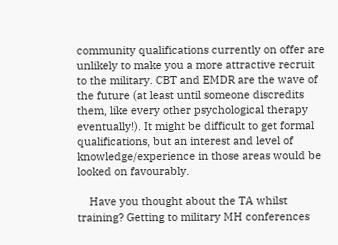community qualifications currently on offer are unlikely to make you a more attractive recruit to the military. CBT and EMDR are the wave of the future (at least until someone discredits them, like every other psychological therapy eventually!). It might be difficult to get formal qualifications, but an interest and level of knowledge/experience in those areas would be looked on favourably.

    Have you thought about the TA whilst training? Getting to military MH conferences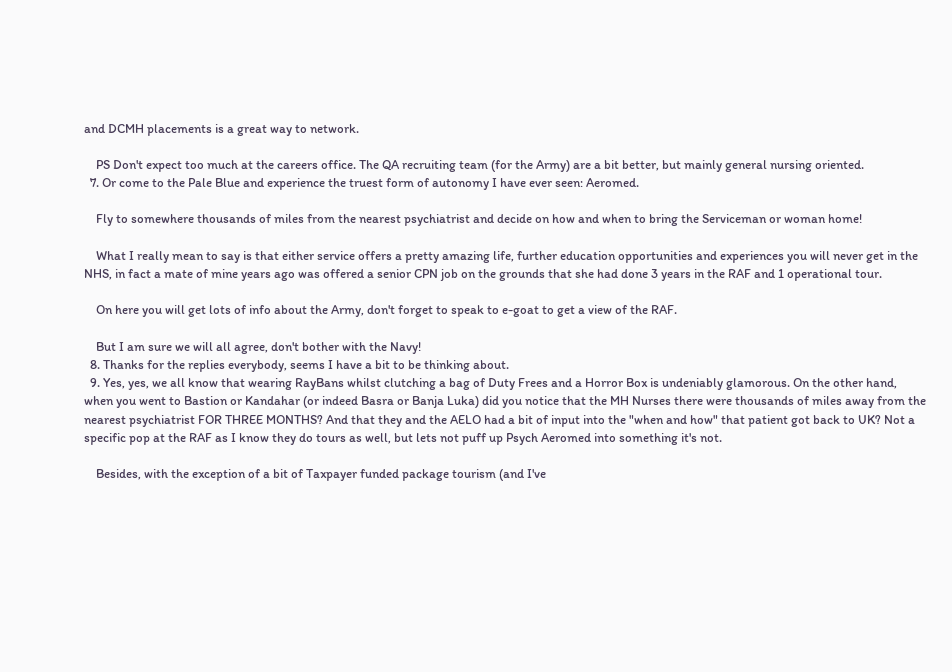and DCMH placements is a great way to network.

    PS Don't expect too much at the careers office. The QA recruiting team (for the Army) are a bit better, but mainly general nursing oriented.
  7. Or come to the Pale Blue and experience the truest form of autonomy I have ever seen: Aeromed.

    Fly to somewhere thousands of miles from the nearest psychiatrist and decide on how and when to bring the Serviceman or woman home!

    What I really mean to say is that either service offers a pretty amazing life, further education opportunities and experiences you will never get in the NHS, in fact a mate of mine years ago was offered a senior CPN job on the grounds that she had done 3 years in the RAF and 1 operational tour.

    On here you will get lots of info about the Army, don't forget to speak to e-goat to get a view of the RAF.

    But I am sure we will all agree, don't bother with the Navy!
  8. Thanks for the replies everybody, seems I have a bit to be thinking about.
  9. Yes, yes, we all know that wearing RayBans whilst clutching a bag of Duty Frees and a Horror Box is undeniably glamorous. On the other hand, when you went to Bastion or Kandahar (or indeed Basra or Banja Luka) did you notice that the MH Nurses there were thousands of miles away from the nearest psychiatrist FOR THREE MONTHS? And that they and the AELO had a bit of input into the "when and how" that patient got back to UK? Not a specific pop at the RAF as I know they do tours as well, but lets not puff up Psych Aeromed into something it's not.

    Besides, with the exception of a bit of Taxpayer funded package tourism (and I've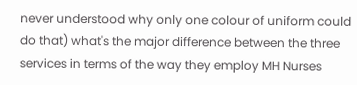never understood why only one colour of uniform could do that) what's the major difference between the three services in terms of the way they employ MH Nurses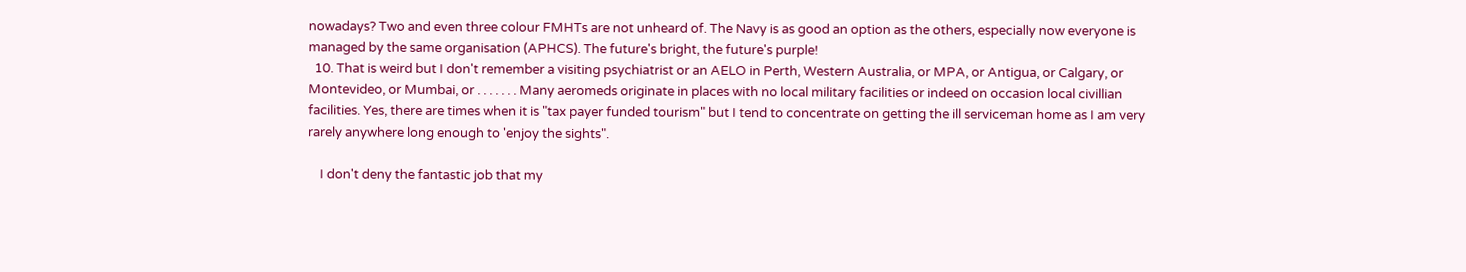nowadays? Two and even three colour FMHTs are not unheard of. The Navy is as good an option as the others, especially now everyone is managed by the same organisation (APHCS). The future's bright, the future's purple!
  10. That is weird but I don't remember a visiting psychiatrist or an AELO in Perth, Western Australia, or MPA, or Antigua, or Calgary, or Montevideo, or Mumbai, or . . . . . . . Many aeromeds originate in places with no local military facilities or indeed on occasion local civillian facilities. Yes, there are times when it is "tax payer funded tourism" but I tend to concentrate on getting the ill serviceman home as I am very rarely anywhere long enough to 'enjoy the sights".

    I don't deny the fantastic job that my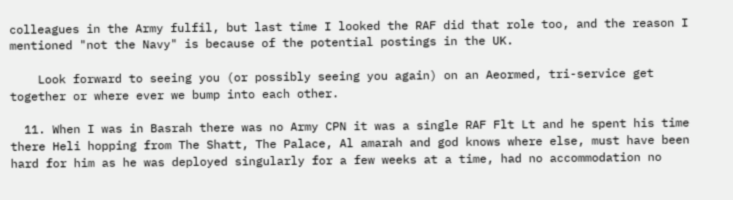colleagues in the Army fulfil, but last time I looked the RAF did that role too, and the reason I mentioned "not the Navy" is because of the potential postings in the UK.

    Look forward to seeing you (or possibly seeing you again) on an Aeormed, tri-service get together or where ever we bump into each other.

  11. When I was in Basrah there was no Army CPN it was a single RAF Flt Lt and he spent his time there Heli hopping from The Shatt, The Palace, Al amarah and god knows where else, must have been hard for him as he was deployed singularly for a few weeks at a time, had no accommodation no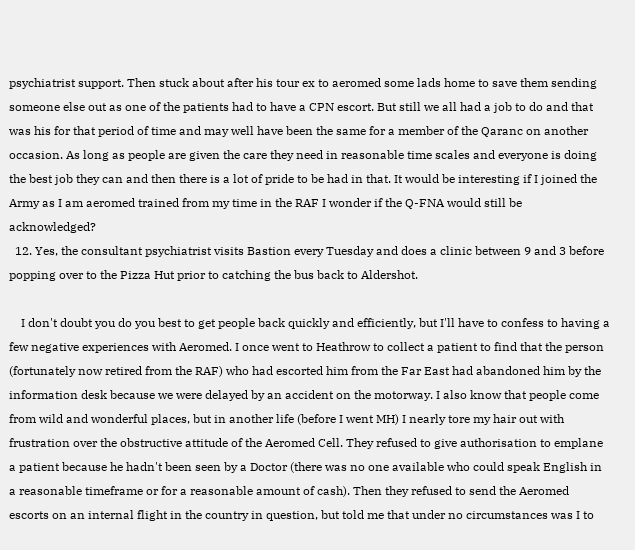psychiatrist support. Then stuck about after his tour ex to aeromed some lads home to save them sending someone else out as one of the patients had to have a CPN escort. But still we all had a job to do and that was his for that period of time and may well have been the same for a member of the Qaranc on another occasion. As long as people are given the care they need in reasonable time scales and everyone is doing the best job they can and then there is a lot of pride to be had in that. It would be interesting if I joined the Army as I am aeromed trained from my time in the RAF I wonder if the Q-FNA would still be acknowledged?
  12. Yes, the consultant psychiatrist visits Bastion every Tuesday and does a clinic between 9 and 3 before popping over to the Pizza Hut prior to catching the bus back to Aldershot.

    I don't doubt you do you best to get people back quickly and efficiently, but I'll have to confess to having a few negative experiences with Aeromed. I once went to Heathrow to collect a patient to find that the person (fortunately now retired from the RAF) who had escorted him from the Far East had abandoned him by the information desk because we were delayed by an accident on the motorway. I also know that people come from wild and wonderful places, but in another life (before I went MH) I nearly tore my hair out with frustration over the obstructive attitude of the Aeromed Cell. They refused to give authorisation to emplane a patient because he hadn't been seen by a Doctor (there was no one available who could speak English in a reasonable timeframe or for a reasonable amount of cash). Then they refused to send the Aeromed escorts on an internal flight in the country in question, but told me that under no circumstances was I to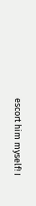escort him myself! I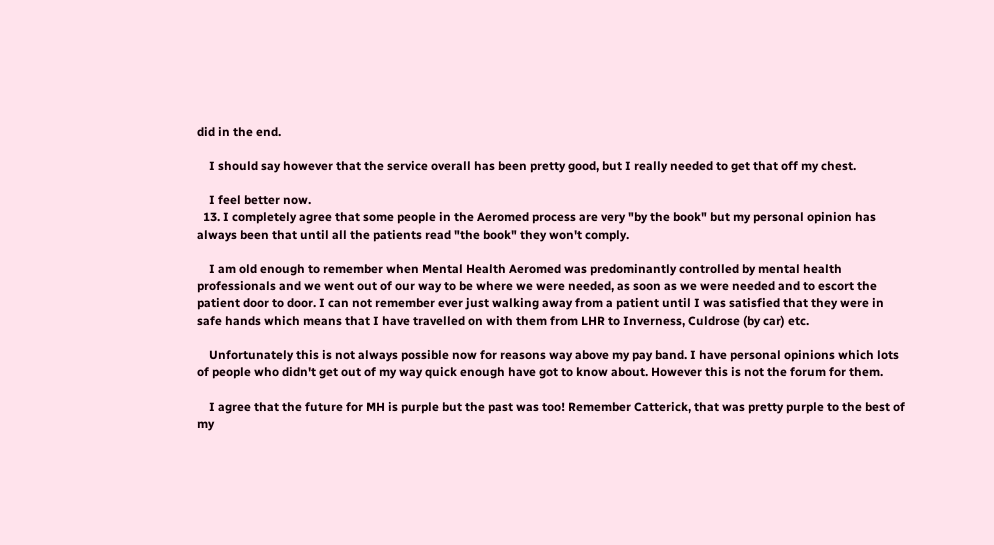did in the end.

    I should say however that the service overall has been pretty good, but I really needed to get that off my chest.

    I feel better now.
  13. I completely agree that some people in the Aeromed process are very "by the book" but my personal opinion has always been that until all the patients read "the book" they won't comply.

    I am old enough to remember when Mental Health Aeromed was predominantly controlled by mental health professionals and we went out of our way to be where we were needed, as soon as we were needed and to escort the patient door to door. I can not remember ever just walking away from a patient until I was satisfied that they were in safe hands which means that I have travelled on with them from LHR to Inverness, Culdrose (by car) etc.

    Unfortunately this is not always possible now for reasons way above my pay band. I have personal opinions which lots of people who didn't get out of my way quick enough have got to know about. However this is not the forum for them.

    I agree that the future for MH is purple but the past was too! Remember Catterick, that was pretty purple to the best of my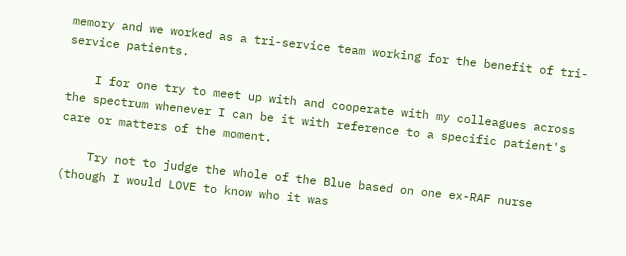memory and we worked as a tri-service team working for the benefit of tri-service patients.

    I for one try to meet up with and cooperate with my colleagues across the spectrum whenever I can be it with reference to a specific patient's care or matters of the moment.

    Try not to judge the whole of the Blue based on one ex-RAF nurse (though I would LOVE to know who it was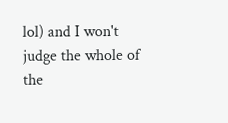lol) and I won't judge the whole of the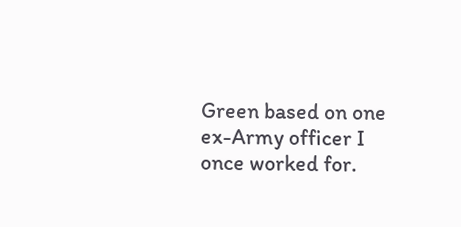Green based on one ex-Army officer I once worked for.